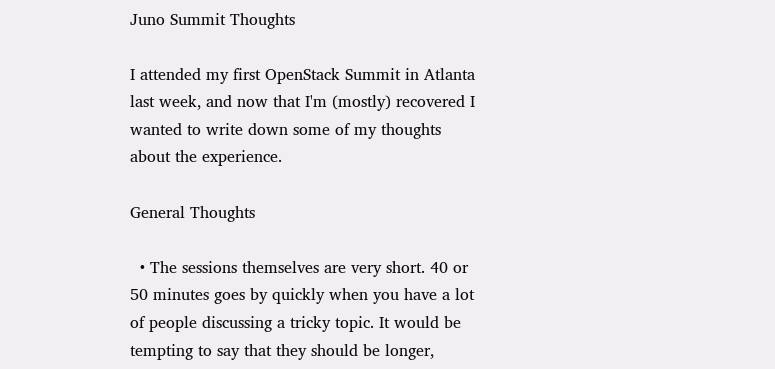Juno Summit Thoughts

I attended my first OpenStack Summit in Atlanta last week, and now that I'm (mostly) recovered I wanted to write down some of my thoughts about the experience.

General Thoughts

  • The sessions themselves are very short. 40 or 50 minutes goes by quickly when you have a lot of people discussing a tricky topic. It would be tempting to say that they should be longer,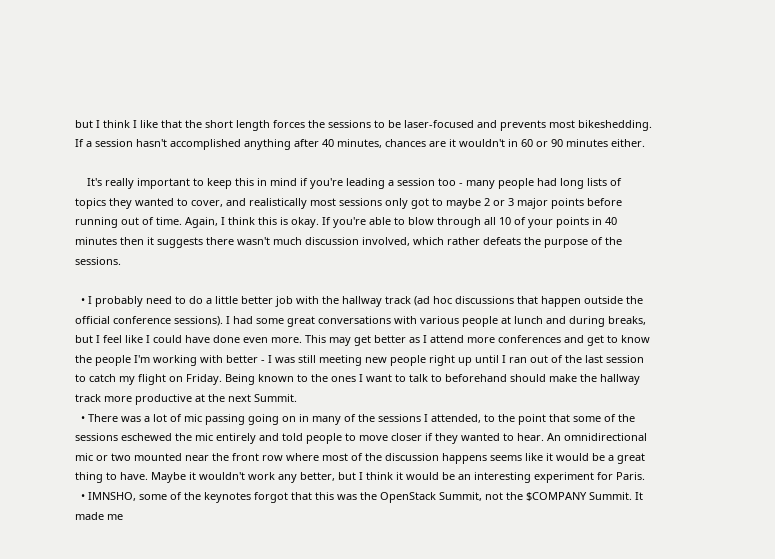but I think I like that the short length forces the sessions to be laser-focused and prevents most bikeshedding. If a session hasn't accomplished anything after 40 minutes, chances are it wouldn't in 60 or 90 minutes either.

    It's really important to keep this in mind if you're leading a session too - many people had long lists of topics they wanted to cover, and realistically most sessions only got to maybe 2 or 3 major points before running out of time. Again, I think this is okay. If you're able to blow through all 10 of your points in 40 minutes then it suggests there wasn't much discussion involved, which rather defeats the purpose of the sessions.

  • I probably need to do a little better job with the hallway track (ad hoc discussions that happen outside the official conference sessions). I had some great conversations with various people at lunch and during breaks, but I feel like I could have done even more. This may get better as I attend more conferences and get to know the people I'm working with better - I was still meeting new people right up until I ran out of the last session to catch my flight on Friday. Being known to the ones I want to talk to beforehand should make the hallway track more productive at the next Summit.
  • There was a lot of mic passing going on in many of the sessions I attended, to the point that some of the sessions eschewed the mic entirely and told people to move closer if they wanted to hear. An omnidirectional mic or two mounted near the front row where most of the discussion happens seems like it would be a great thing to have. Maybe it wouldn't work any better, but I think it would be an interesting experiment for Paris.
  • IMNSHO, some of the keynotes forgot that this was the OpenStack Summit, not the $COMPANY Summit. It made me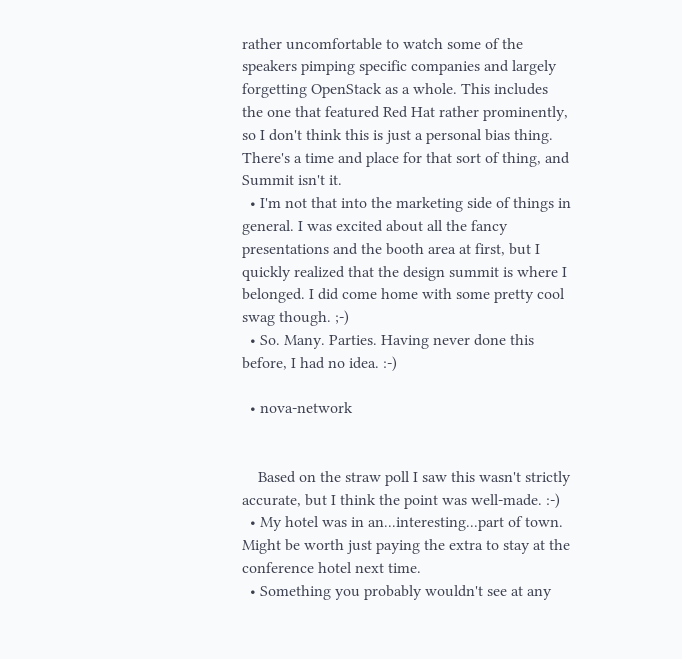rather uncomfortable to watch some of the speakers pimping specific companies and largely forgetting OpenStack as a whole. This includes the one that featured Red Hat rather prominently, so I don't think this is just a personal bias thing. There's a time and place for that sort of thing, and Summit isn't it.
  • I'm not that into the marketing side of things in general. I was excited about all the fancy presentations and the booth area at first, but I quickly realized that the design summit is where I belonged. I did come home with some pretty cool swag though. ;-)
  • So. Many. Parties. Having never done this before, I had no idea. :-)

  • nova-network


    Based on the straw poll I saw this wasn't strictly accurate, but I think the point was well-made. :-)
  • My hotel was in an...interesting...part of town. Might be worth just paying the extra to stay at the conference hotel next time.
  • Something you probably wouldn't see at any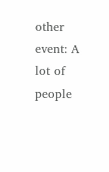other event: A lot of people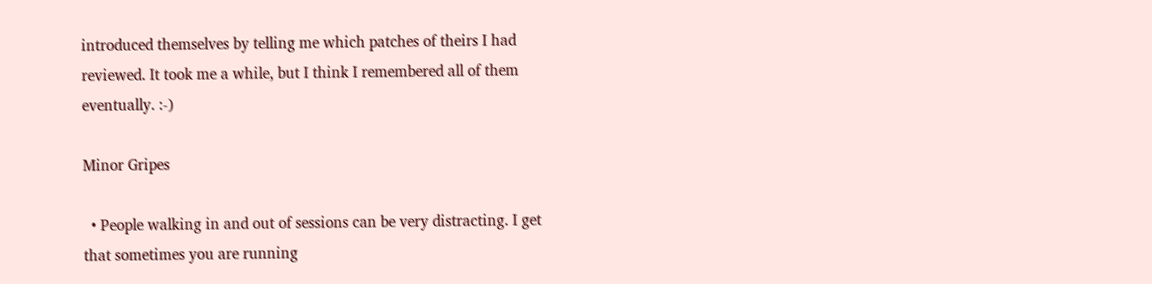introduced themselves by telling me which patches of theirs I had reviewed. It took me a while, but I think I remembered all of them eventually. :-)

Minor Gripes

  • People walking in and out of sessions can be very distracting. I get that sometimes you are running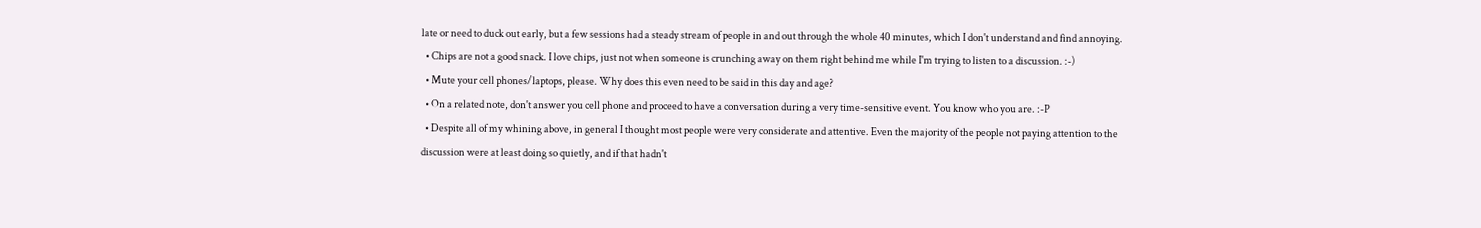late or need to duck out early, but a few sessions had a steady stream of people in and out through the whole 40 minutes, which I don't understand and find annoying.
  • Chips are not a good snack. I love chips, just not when someone is crunching away on them right behind me while I'm trying to listen to a discussion. :-)
  • Mute your cell phones/laptops, please. Why does this even need to be said in this day and age?
  • On a related note, don't answer you cell phone and proceed to have a conversation during a very time-sensitive event. You know who you are. :-P
  • Despite all of my whining above, in general I thought most people were very considerate and attentive. Even the majority of the people not paying attention to the discussion were at least doing so quietly, and if that hadn't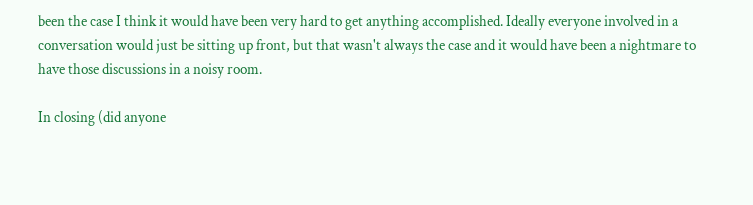been the case I think it would have been very hard to get anything accomplished. Ideally everyone involved in a conversation would just be sitting up front, but that wasn't always the case and it would have been a nightmare to have those discussions in a noisy room.

In closing (did anyone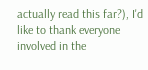actually read this far?), I'd like to thank everyone involved in the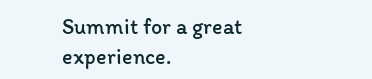Summit for a great experience.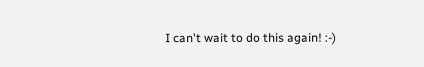I can't wait to do this again! :-)